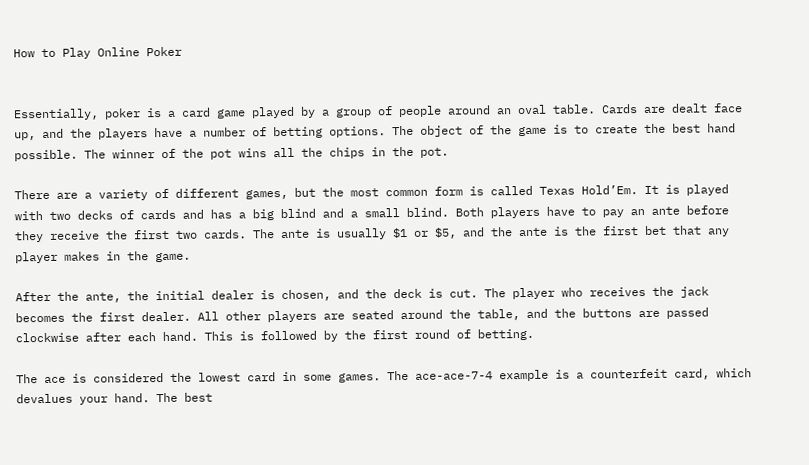How to Play Online Poker


Essentially, poker is a card game played by a group of people around an oval table. Cards are dealt face up, and the players have a number of betting options. The object of the game is to create the best hand possible. The winner of the pot wins all the chips in the pot.

There are a variety of different games, but the most common form is called Texas Hold’Em. It is played with two decks of cards and has a big blind and a small blind. Both players have to pay an ante before they receive the first two cards. The ante is usually $1 or $5, and the ante is the first bet that any player makes in the game.

After the ante, the initial dealer is chosen, and the deck is cut. The player who receives the jack becomes the first dealer. All other players are seated around the table, and the buttons are passed clockwise after each hand. This is followed by the first round of betting.

The ace is considered the lowest card in some games. The ace-ace-7-4 example is a counterfeit card, which devalues your hand. The best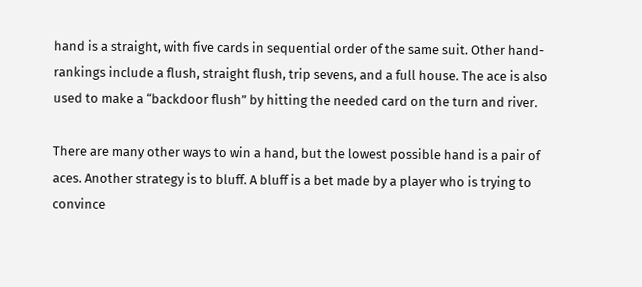hand is a straight, with five cards in sequential order of the same suit. Other hand-rankings include a flush, straight flush, trip sevens, and a full house. The ace is also used to make a “backdoor flush” by hitting the needed card on the turn and river.

There are many other ways to win a hand, but the lowest possible hand is a pair of aces. Another strategy is to bluff. A bluff is a bet made by a player who is trying to convince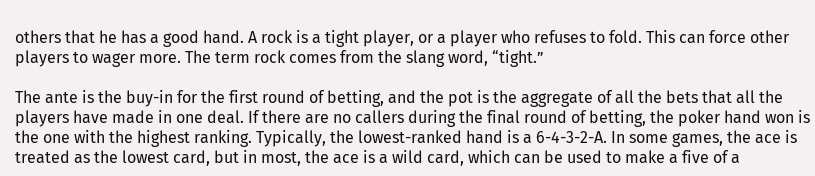others that he has a good hand. A rock is a tight player, or a player who refuses to fold. This can force other players to wager more. The term rock comes from the slang word, “tight.”

The ante is the buy-in for the first round of betting, and the pot is the aggregate of all the bets that all the players have made in one deal. If there are no callers during the final round of betting, the poker hand won is the one with the highest ranking. Typically, the lowest-ranked hand is a 6-4-3-2-A. In some games, the ace is treated as the lowest card, but in most, the ace is a wild card, which can be used to make a five of a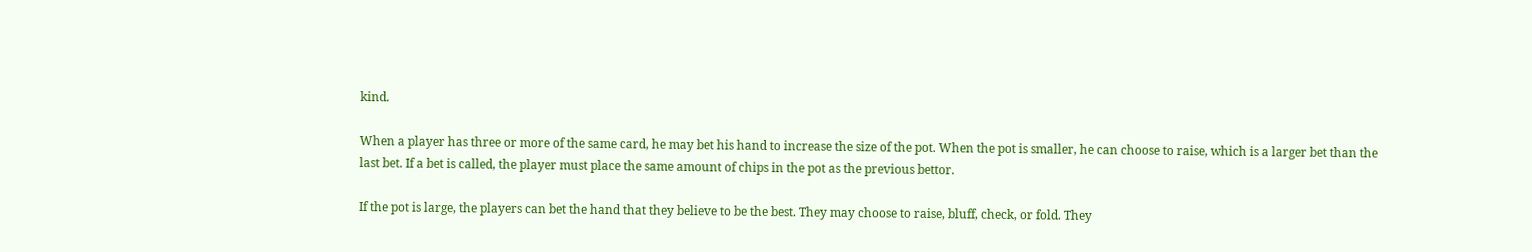kind.

When a player has three or more of the same card, he may bet his hand to increase the size of the pot. When the pot is smaller, he can choose to raise, which is a larger bet than the last bet. If a bet is called, the player must place the same amount of chips in the pot as the previous bettor.

If the pot is large, the players can bet the hand that they believe to be the best. They may choose to raise, bluff, check, or fold. They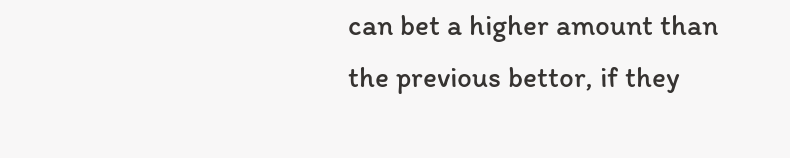can bet a higher amount than the previous bettor, if they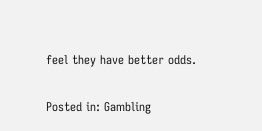feel they have better odds.

Posted in: Gambling